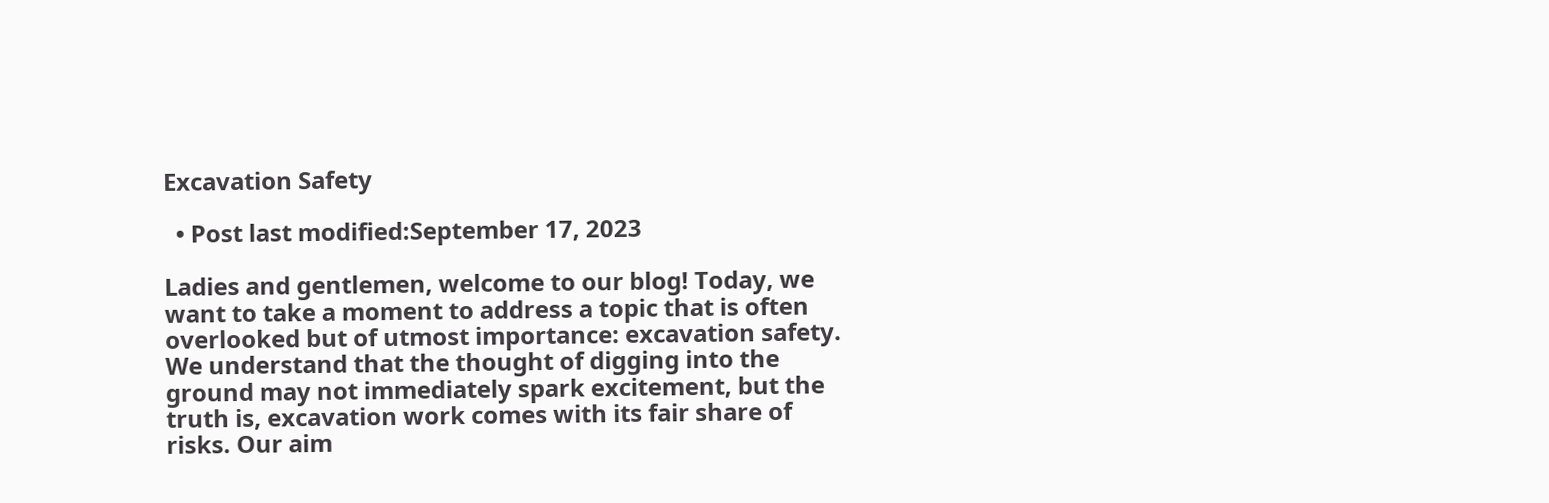Excavation Safety

  • Post last modified:September 17, 2023

Ladies and gentlemen, welcome to our blog! Today, we want to take a moment to address a topic that is often overlooked but of utmost importance: excavation safety. We understand that the thought of digging into the ground may not immediately spark excitement, but the truth is, excavation work comes with its fair share of risks. Our aim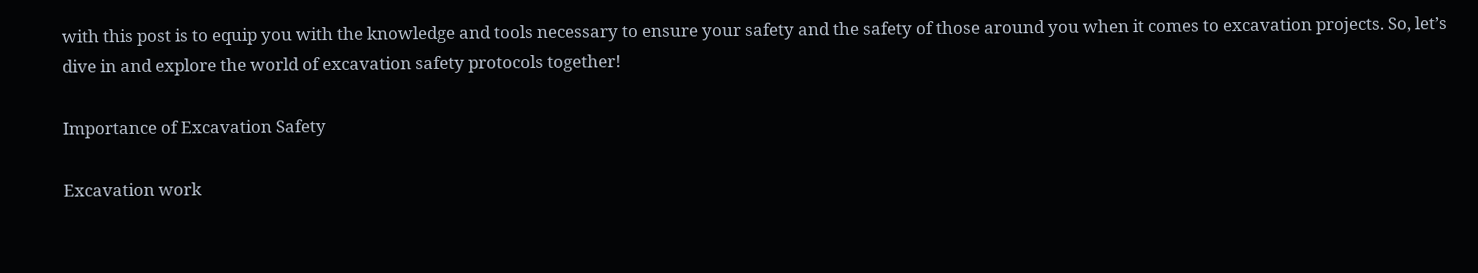with this post is to equip you with the knowledge and tools necessary to ensure your safety and the safety of those around you when it comes to excavation projects. So, let’s dive in and explore the world of excavation safety protocols together!

Importance of Excavation Safety

Excavation work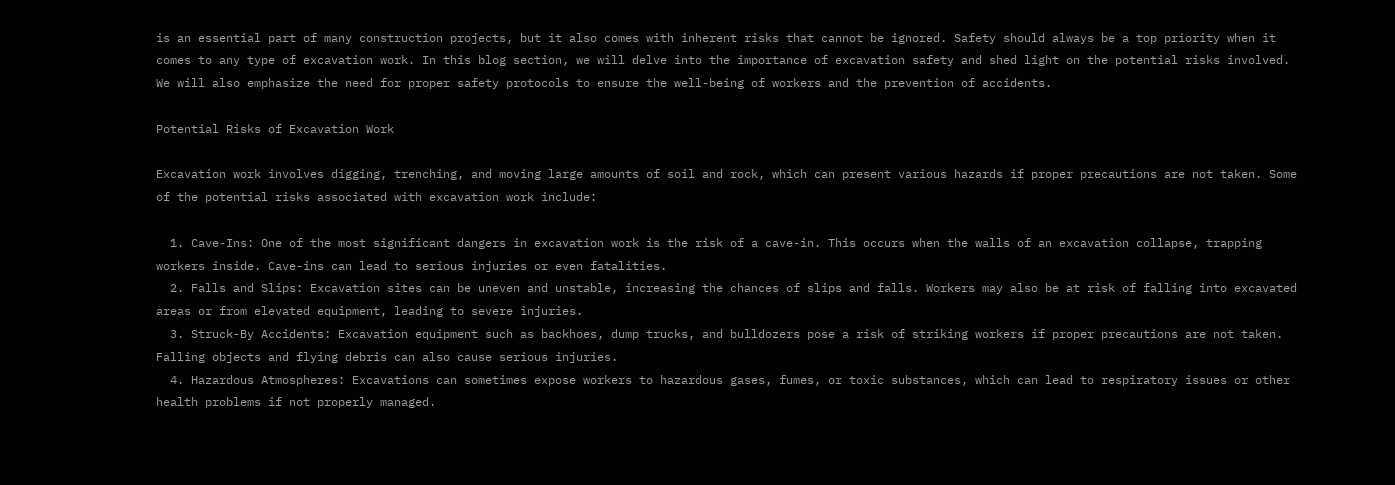is an essential part of many construction projects, but it also comes with inherent risks that cannot be ignored. Safety should always be a top priority when it comes to any type of excavation work. In this blog section, we will delve into the importance of excavation safety and shed light on the potential risks involved. We will also emphasize the need for proper safety protocols to ensure the well-being of workers and the prevention of accidents.

Potential Risks of Excavation Work

Excavation work involves digging, trenching, and moving large amounts of soil and rock, which can present various hazards if proper precautions are not taken. Some of the potential risks associated with excavation work include:

  1. Cave-Ins: One of the most significant dangers in excavation work is the risk of a cave-in. This occurs when the walls of an excavation collapse, trapping workers inside. Cave-ins can lead to serious injuries or even fatalities.
  2. Falls and Slips: Excavation sites can be uneven and unstable, increasing the chances of slips and falls. Workers may also be at risk of falling into excavated areas or from elevated equipment, leading to severe injuries.
  3. Struck-By Accidents: Excavation equipment such as backhoes, dump trucks, and bulldozers pose a risk of striking workers if proper precautions are not taken. Falling objects and flying debris can also cause serious injuries.
  4. Hazardous Atmospheres: Excavations can sometimes expose workers to hazardous gases, fumes, or toxic substances, which can lead to respiratory issues or other health problems if not properly managed.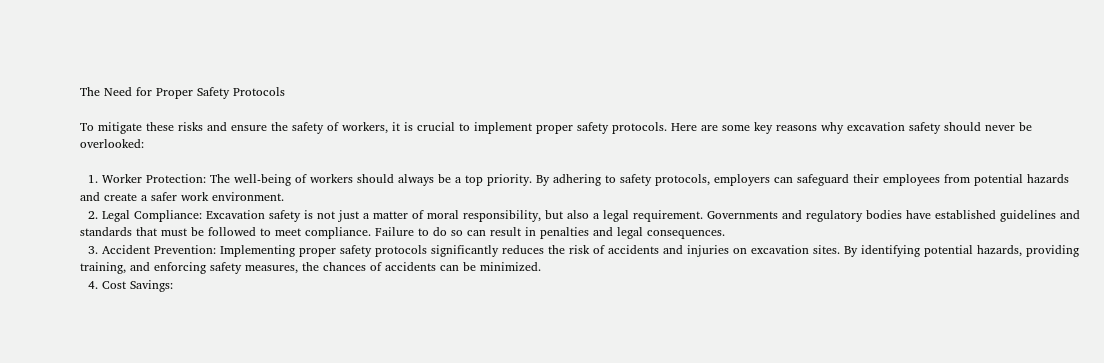The Need for Proper Safety Protocols

To mitigate these risks and ensure the safety of workers, it is crucial to implement proper safety protocols. Here are some key reasons why excavation safety should never be overlooked:

  1. Worker Protection: The well-being of workers should always be a top priority. By adhering to safety protocols, employers can safeguard their employees from potential hazards and create a safer work environment.
  2. Legal Compliance: Excavation safety is not just a matter of moral responsibility, but also a legal requirement. Governments and regulatory bodies have established guidelines and standards that must be followed to meet compliance. Failure to do so can result in penalties and legal consequences.
  3. Accident Prevention: Implementing proper safety protocols significantly reduces the risk of accidents and injuries on excavation sites. By identifying potential hazards, providing training, and enforcing safety measures, the chances of accidents can be minimized.
  4. Cost Savings: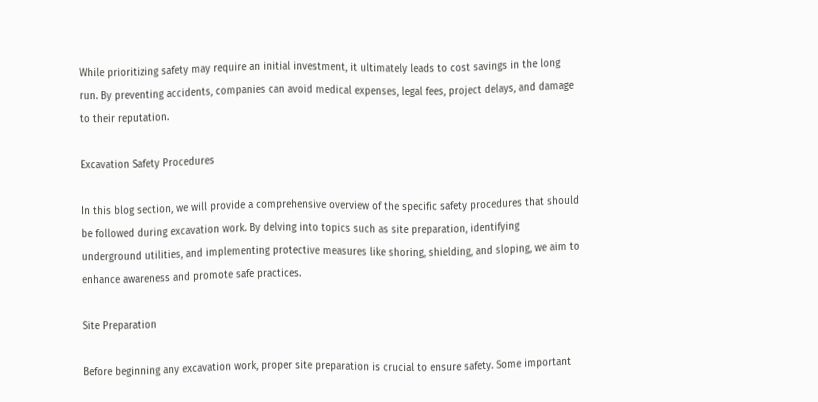While prioritizing safety may require an initial investment, it ultimately leads to cost savings in the long run. By preventing accidents, companies can avoid medical expenses, legal fees, project delays, and damage to their reputation.

Excavation Safety Procedures

In this blog section, we will provide a comprehensive overview of the specific safety procedures that should be followed during excavation work. By delving into topics such as site preparation, identifying underground utilities, and implementing protective measures like shoring, shielding, and sloping, we aim to enhance awareness and promote safe practices.

Site Preparation

Before beginning any excavation work, proper site preparation is crucial to ensure safety. Some important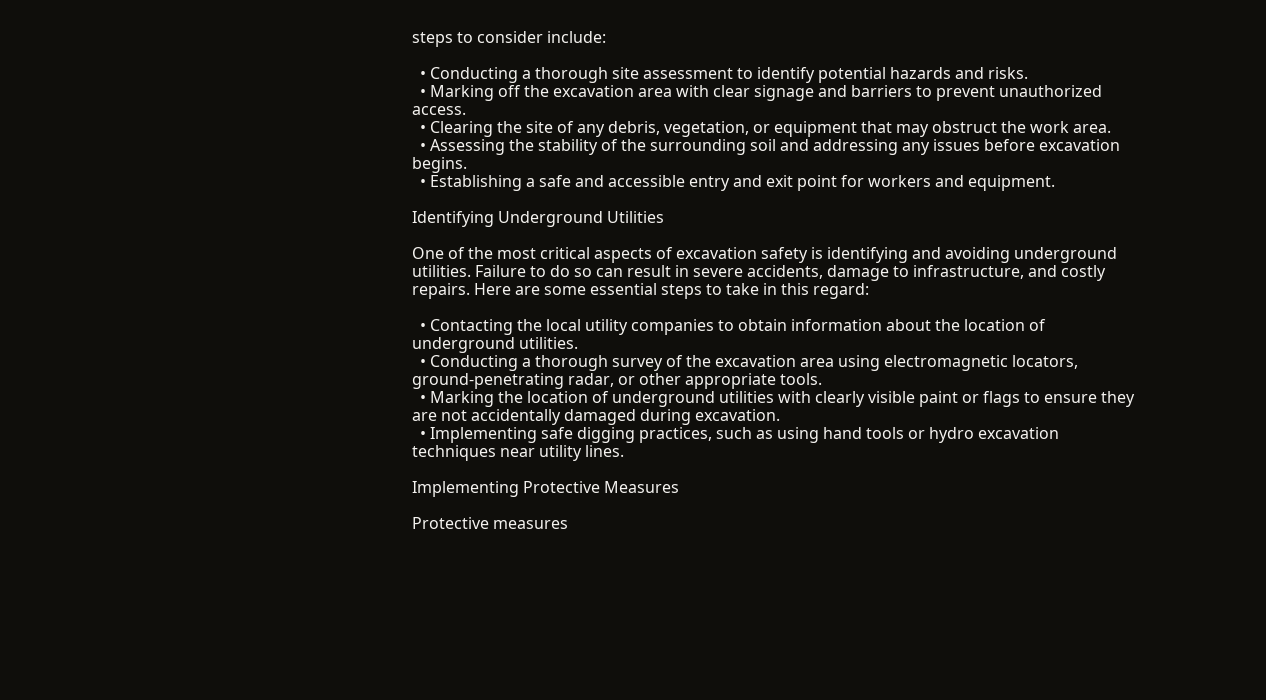steps to consider include:

  • Conducting a thorough site assessment to identify potential hazards and risks.
  • Marking off the excavation area with clear signage and barriers to prevent unauthorized access.
  • Clearing the site of any debris, vegetation, or equipment that may obstruct the work area.
  • Assessing the stability of the surrounding soil and addressing any issues before excavation begins.
  • Establishing a safe and accessible entry and exit point for workers and equipment.

Identifying Underground Utilities

One of the most critical aspects of excavation safety is identifying and avoiding underground utilities. Failure to do so can result in severe accidents, damage to infrastructure, and costly repairs. Here are some essential steps to take in this regard:

  • Contacting the local utility companies to obtain information about the location of underground utilities.
  • Conducting a thorough survey of the excavation area using electromagnetic locators, ground-penetrating radar, or other appropriate tools.
  • Marking the location of underground utilities with clearly visible paint or flags to ensure they are not accidentally damaged during excavation.
  • Implementing safe digging practices, such as using hand tools or hydro excavation techniques near utility lines.

Implementing Protective Measures

Protective measures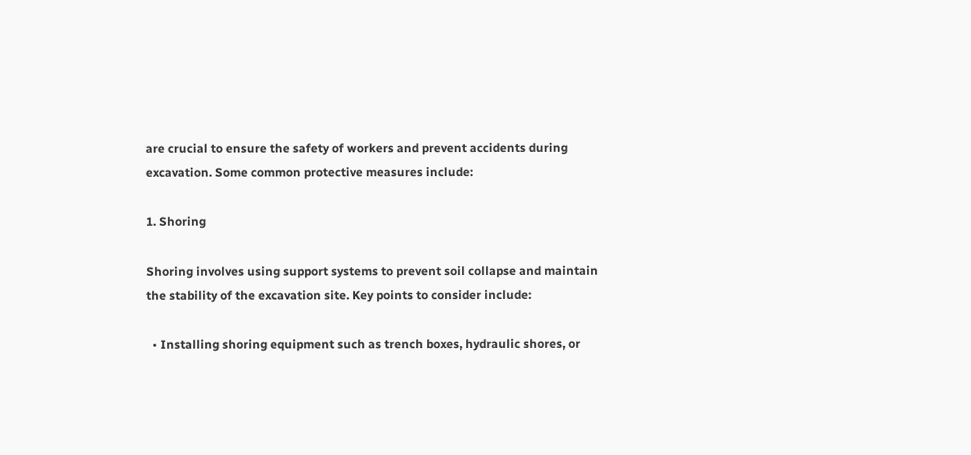are crucial to ensure the safety of workers and prevent accidents during excavation. Some common protective measures include:

1. Shoring

Shoring involves using support systems to prevent soil collapse and maintain the stability of the excavation site. Key points to consider include:

  • Installing shoring equipment such as trench boxes, hydraulic shores, or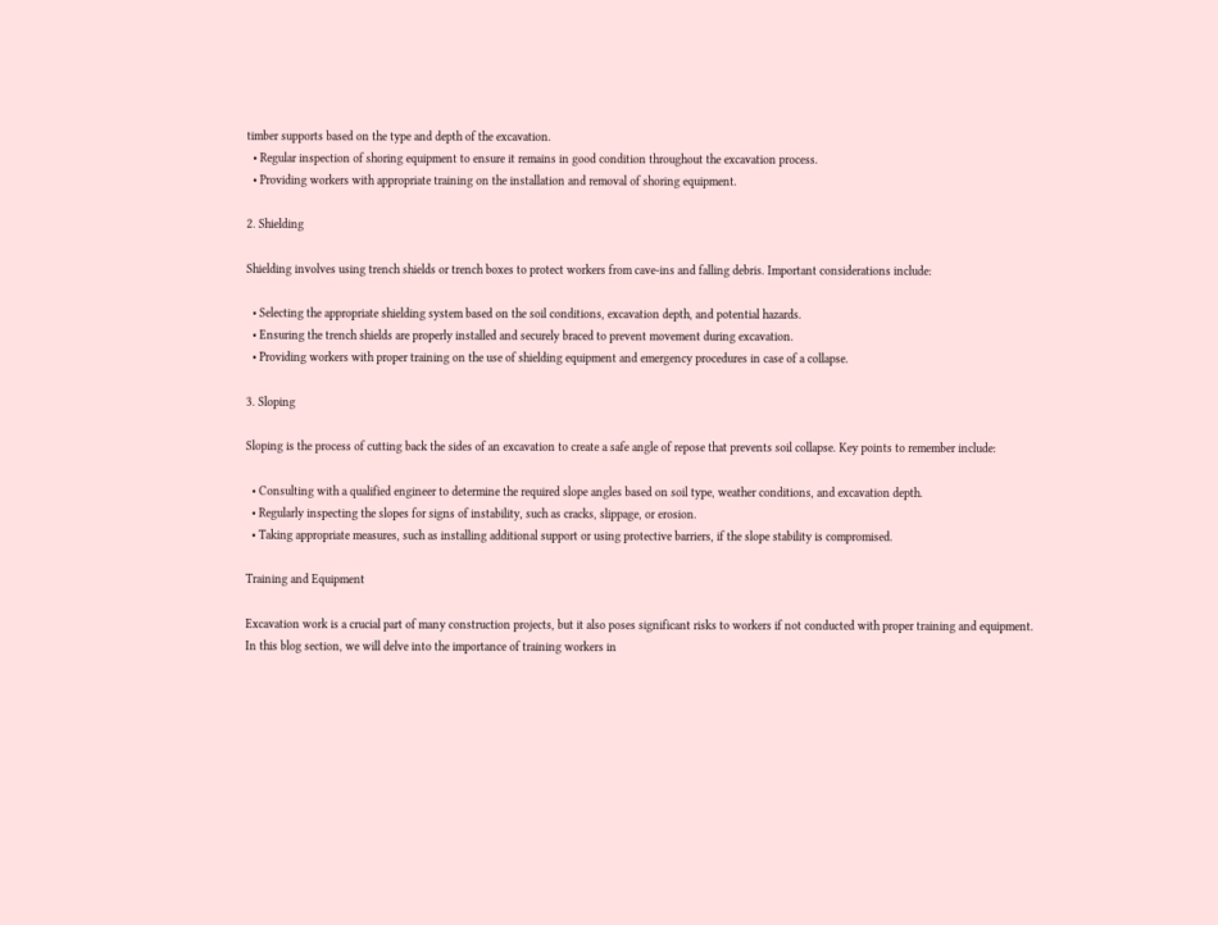timber supports based on the type and depth of the excavation.
  • Regular inspection of shoring equipment to ensure it remains in good condition throughout the excavation process.
  • Providing workers with appropriate training on the installation and removal of shoring equipment.

2. Shielding

Shielding involves using trench shields or trench boxes to protect workers from cave-ins and falling debris. Important considerations include:

  • Selecting the appropriate shielding system based on the soil conditions, excavation depth, and potential hazards.
  • Ensuring the trench shields are properly installed and securely braced to prevent movement during excavation.
  • Providing workers with proper training on the use of shielding equipment and emergency procedures in case of a collapse.

3. Sloping

Sloping is the process of cutting back the sides of an excavation to create a safe angle of repose that prevents soil collapse. Key points to remember include:

  • Consulting with a qualified engineer to determine the required slope angles based on soil type, weather conditions, and excavation depth.
  • Regularly inspecting the slopes for signs of instability, such as cracks, slippage, or erosion.
  • Taking appropriate measures, such as installing additional support or using protective barriers, if the slope stability is compromised.

Training and Equipment

Excavation work is a crucial part of many construction projects, but it also poses significant risks to workers if not conducted with proper training and equipment. In this blog section, we will delve into the importance of training workers in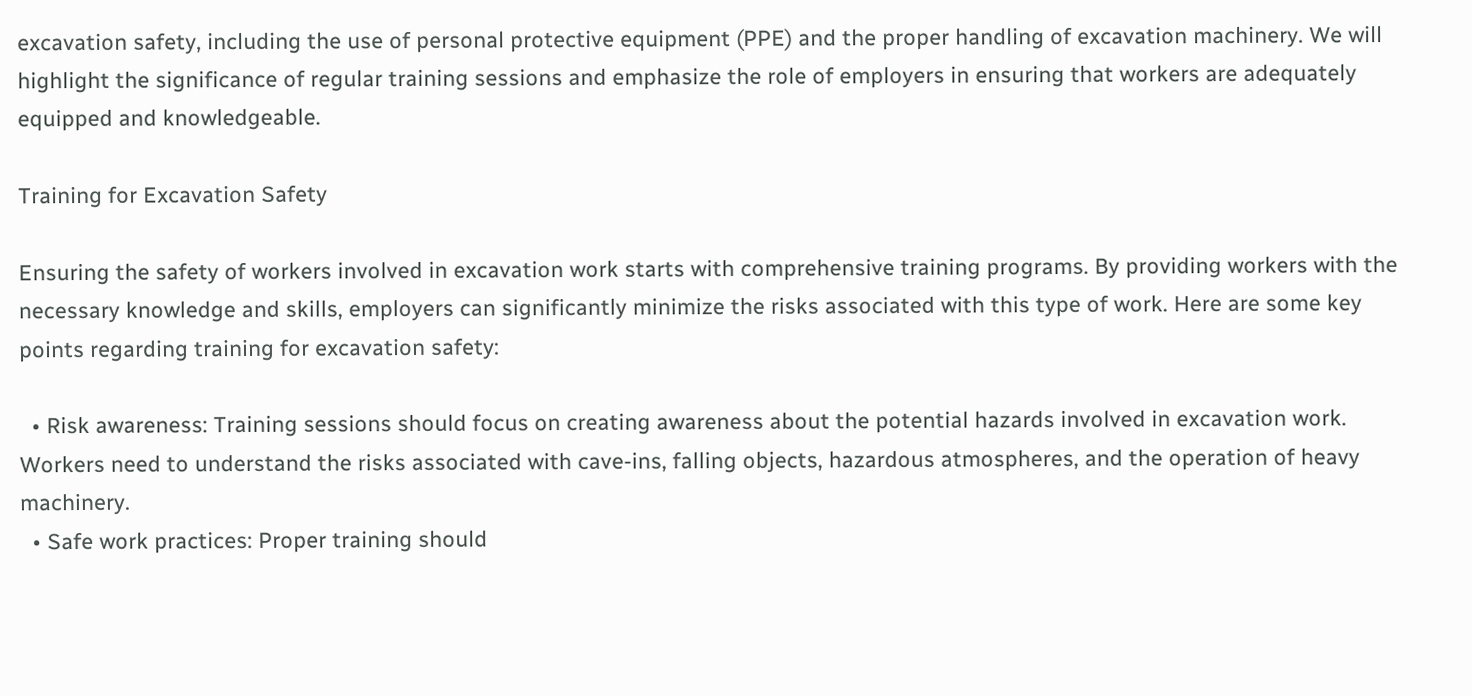excavation safety, including the use of personal protective equipment (PPE) and the proper handling of excavation machinery. We will highlight the significance of regular training sessions and emphasize the role of employers in ensuring that workers are adequately equipped and knowledgeable.

Training for Excavation Safety

Ensuring the safety of workers involved in excavation work starts with comprehensive training programs. By providing workers with the necessary knowledge and skills, employers can significantly minimize the risks associated with this type of work. Here are some key points regarding training for excavation safety:

  • Risk awareness: Training sessions should focus on creating awareness about the potential hazards involved in excavation work. Workers need to understand the risks associated with cave-ins, falling objects, hazardous atmospheres, and the operation of heavy machinery.
  • Safe work practices: Proper training should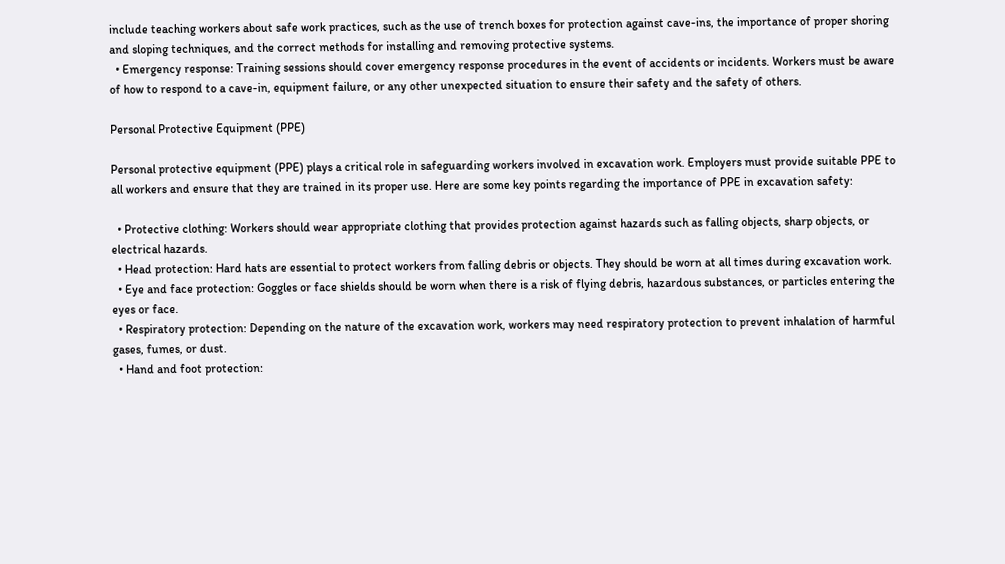include teaching workers about safe work practices, such as the use of trench boxes for protection against cave-ins, the importance of proper shoring and sloping techniques, and the correct methods for installing and removing protective systems.
  • Emergency response: Training sessions should cover emergency response procedures in the event of accidents or incidents. Workers must be aware of how to respond to a cave-in, equipment failure, or any other unexpected situation to ensure their safety and the safety of others.

Personal Protective Equipment (PPE)

Personal protective equipment (PPE) plays a critical role in safeguarding workers involved in excavation work. Employers must provide suitable PPE to all workers and ensure that they are trained in its proper use. Here are some key points regarding the importance of PPE in excavation safety:

  • Protective clothing: Workers should wear appropriate clothing that provides protection against hazards such as falling objects, sharp objects, or electrical hazards.
  • Head protection: Hard hats are essential to protect workers from falling debris or objects. They should be worn at all times during excavation work.
  • Eye and face protection: Goggles or face shields should be worn when there is a risk of flying debris, hazardous substances, or particles entering the eyes or face.
  • Respiratory protection: Depending on the nature of the excavation work, workers may need respiratory protection to prevent inhalation of harmful gases, fumes, or dust.
  • Hand and foot protection: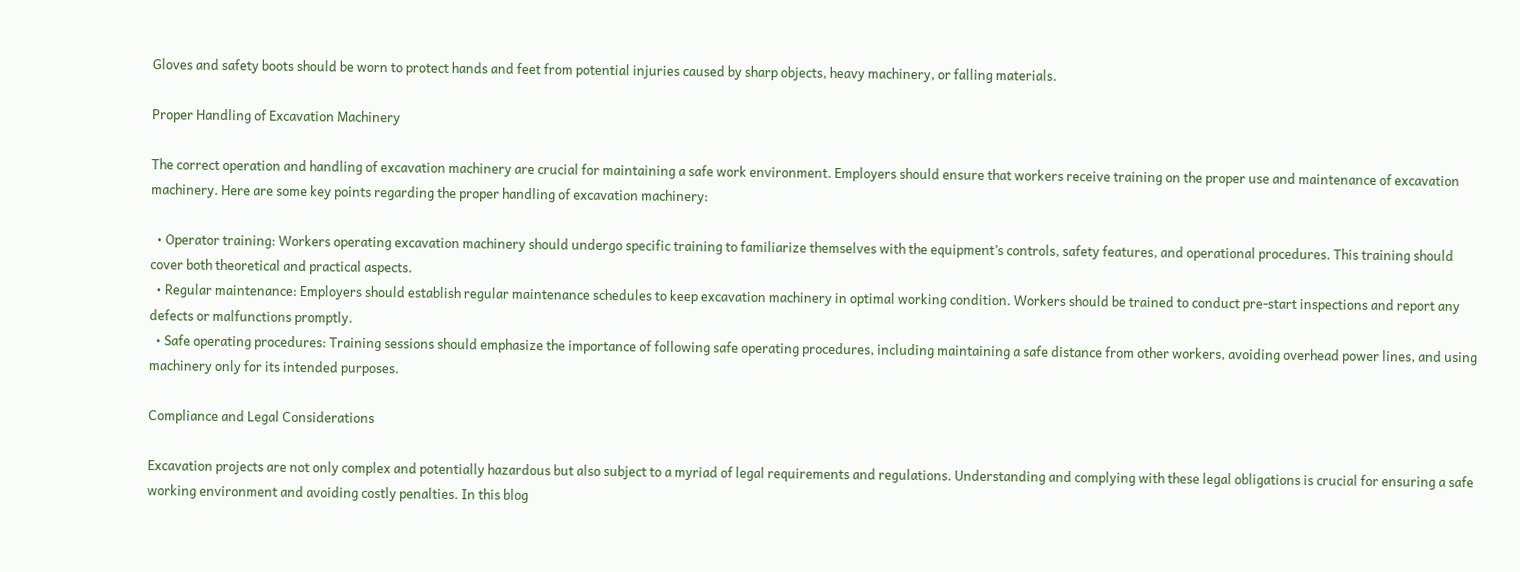Gloves and safety boots should be worn to protect hands and feet from potential injuries caused by sharp objects, heavy machinery, or falling materials.

Proper Handling of Excavation Machinery

The correct operation and handling of excavation machinery are crucial for maintaining a safe work environment. Employers should ensure that workers receive training on the proper use and maintenance of excavation machinery. Here are some key points regarding the proper handling of excavation machinery:

  • Operator training: Workers operating excavation machinery should undergo specific training to familiarize themselves with the equipment’s controls, safety features, and operational procedures. This training should cover both theoretical and practical aspects.
  • Regular maintenance: Employers should establish regular maintenance schedules to keep excavation machinery in optimal working condition. Workers should be trained to conduct pre-start inspections and report any defects or malfunctions promptly.
  • Safe operating procedures: Training sessions should emphasize the importance of following safe operating procedures, including maintaining a safe distance from other workers, avoiding overhead power lines, and using machinery only for its intended purposes.

Compliance and Legal Considerations

Excavation projects are not only complex and potentially hazardous but also subject to a myriad of legal requirements and regulations. Understanding and complying with these legal obligations is crucial for ensuring a safe working environment and avoiding costly penalties. In this blog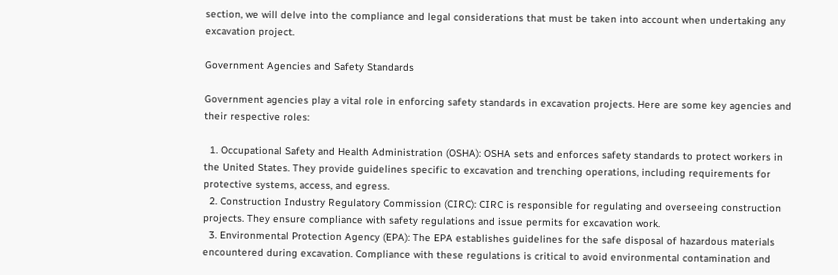section, we will delve into the compliance and legal considerations that must be taken into account when undertaking any excavation project.

Government Agencies and Safety Standards

Government agencies play a vital role in enforcing safety standards in excavation projects. Here are some key agencies and their respective roles:

  1. Occupational Safety and Health Administration (OSHA): OSHA sets and enforces safety standards to protect workers in the United States. They provide guidelines specific to excavation and trenching operations, including requirements for protective systems, access, and egress.
  2. Construction Industry Regulatory Commission (CIRC): CIRC is responsible for regulating and overseeing construction projects. They ensure compliance with safety regulations and issue permits for excavation work.
  3. Environmental Protection Agency (EPA): The EPA establishes guidelines for the safe disposal of hazardous materials encountered during excavation. Compliance with these regulations is critical to avoid environmental contamination and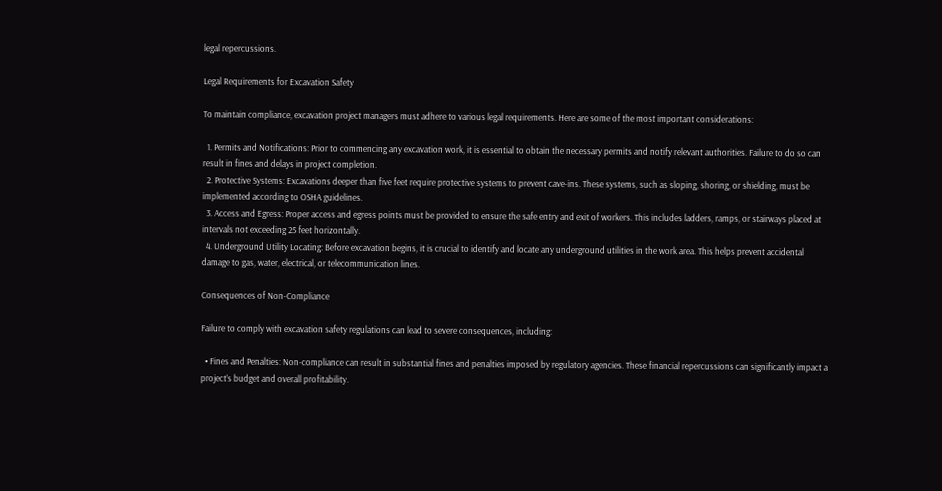legal repercussions.

Legal Requirements for Excavation Safety

To maintain compliance, excavation project managers must adhere to various legal requirements. Here are some of the most important considerations:

  1. Permits and Notifications: Prior to commencing any excavation work, it is essential to obtain the necessary permits and notify relevant authorities. Failure to do so can result in fines and delays in project completion.
  2. Protective Systems: Excavations deeper than five feet require protective systems to prevent cave-ins. These systems, such as sloping, shoring, or shielding, must be implemented according to OSHA guidelines.
  3. Access and Egress: Proper access and egress points must be provided to ensure the safe entry and exit of workers. This includes ladders, ramps, or stairways placed at intervals not exceeding 25 feet horizontally.
  4. Underground Utility Locating: Before excavation begins, it is crucial to identify and locate any underground utilities in the work area. This helps prevent accidental damage to gas, water, electrical, or telecommunication lines.

Consequences of Non-Compliance

Failure to comply with excavation safety regulations can lead to severe consequences, including:

  • Fines and Penalties: Non-compliance can result in substantial fines and penalties imposed by regulatory agencies. These financial repercussions can significantly impact a project’s budget and overall profitability.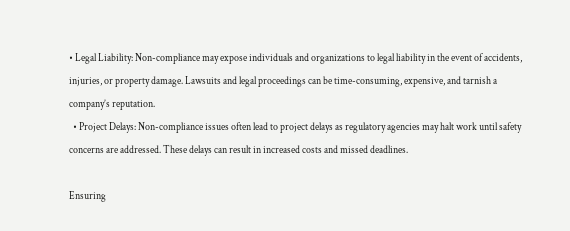• Legal Liability: Non-compliance may expose individuals and organizations to legal liability in the event of accidents, injuries, or property damage. Lawsuits and legal proceedings can be time-consuming, expensive, and tarnish a company’s reputation.
  • Project Delays: Non-compliance issues often lead to project delays as regulatory agencies may halt work until safety concerns are addressed. These delays can result in increased costs and missed deadlines.

Ensuring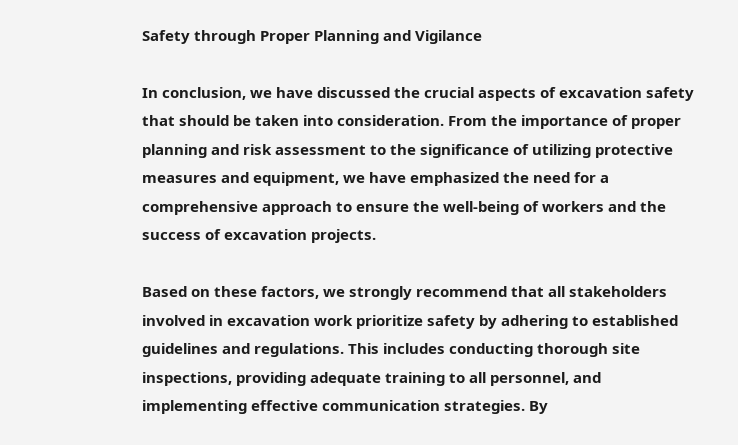Safety through Proper Planning and Vigilance

In conclusion, we have discussed the crucial aspects of excavation safety that should be taken into consideration. From the importance of proper planning and risk assessment to the significance of utilizing protective measures and equipment, we have emphasized the need for a comprehensive approach to ensure the well-being of workers and the success of excavation projects.

Based on these factors, we strongly recommend that all stakeholders involved in excavation work prioritize safety by adhering to established guidelines and regulations. This includes conducting thorough site inspections, providing adequate training to all personnel, and implementing effective communication strategies. By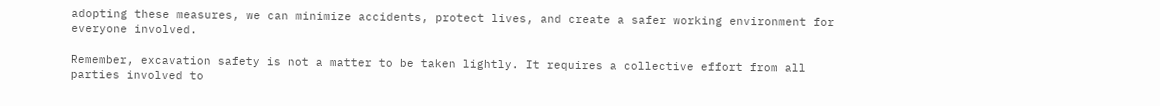adopting these measures, we can minimize accidents, protect lives, and create a safer working environment for everyone involved.

Remember, excavation safety is not a matter to be taken lightly. It requires a collective effort from all parties involved to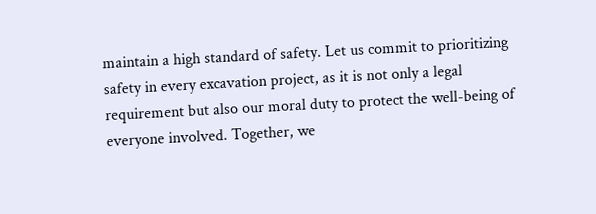maintain a high standard of safety. Let us commit to prioritizing safety in every excavation project, as it is not only a legal requirement but also our moral duty to protect the well-being of everyone involved. Together, we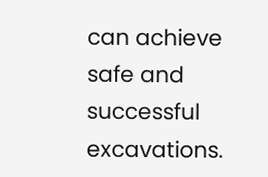can achieve safe and successful excavations.